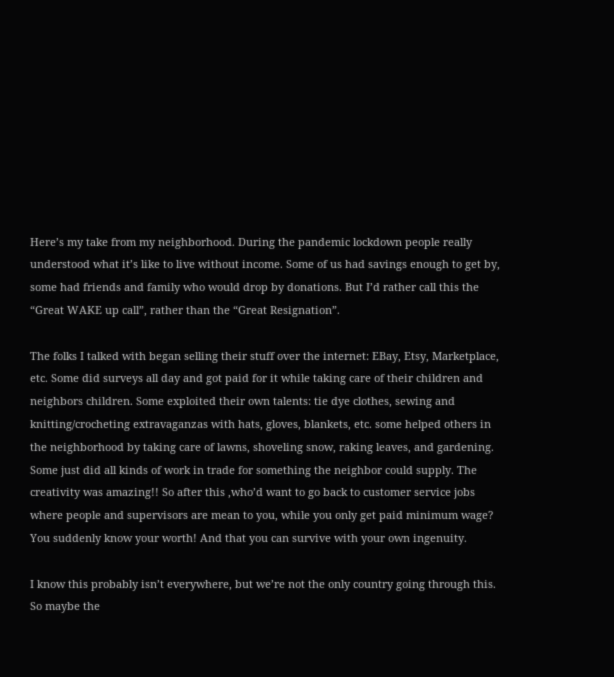Here’s my take from my neighborhood. During the pandemic lockdown people really understood what it’s like to live without income. Some of us had savings enough to get by, some had friends and family who would drop by donations. But I’d rather call this the “Great WAKE up call”, rather than the “Great Resignation”.

The folks I talked with began selling their stuff over the internet: EBay, Etsy, Marketplace, etc. Some did surveys all day and got paid for it while taking care of their children and neighbors children. Some exploited their own talents: tie dye clothes, sewing and knitting/crocheting extravaganzas with hats, gloves, blankets, etc. some helped others in the neighborhood by taking care of lawns, shoveling snow, raking leaves, and gardening. Some just did all kinds of work in trade for something the neighbor could supply. The creativity was amazing!! So after this ,who’d want to go back to customer service jobs where people and supervisors are mean to you, while you only get paid minimum wage? You suddenly know your worth! And that you can survive with your own ingenuity.

I know this probably isn’t everywhere, but we’re not the only country going through this. So maybe the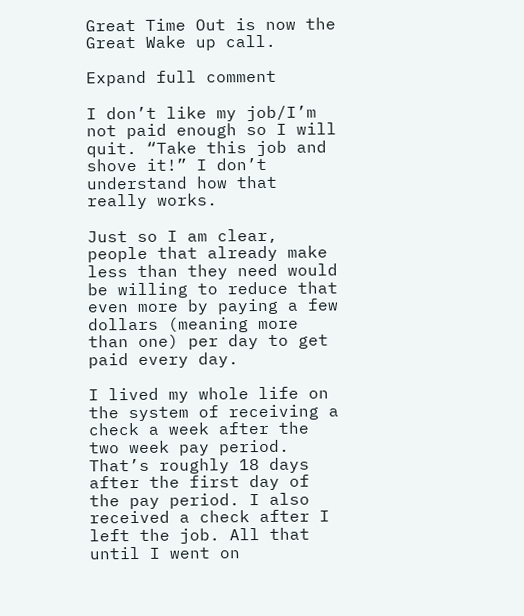Great Time Out is now the Great Wake up call.

Expand full comment

I don’t like my job/I’m not paid enough so I will quit. “Take this job and shove it!” I don’t understand how that really works.

Just so I am clear, people that already make less than they need would be willing to reduce that even more by paying a few dollars (meaning more than one) per day to get paid every day.

I lived my whole life on the system of receiving a check a week after the two week pay period. That’s roughly 18 days after the first day of the pay period. I also received a check after I left the job. All that until I went on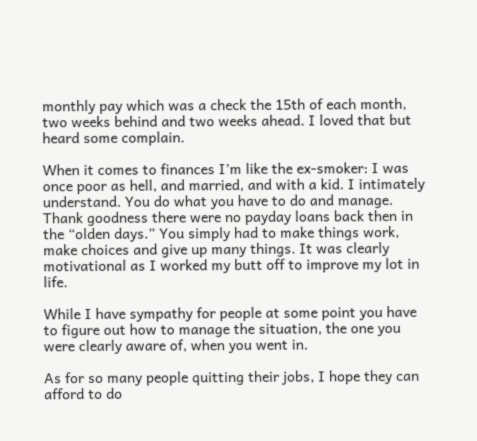monthly pay which was a check the 15th of each month, two weeks behind and two weeks ahead. I loved that but heard some complain.

When it comes to finances I’m like the ex-smoker: I was once poor as hell, and married, and with a kid. I intimately understand. You do what you have to do and manage. Thank goodness there were no payday loans back then in the “olden days.” You simply had to make things work, make choices and give up many things. It was clearly motivational as I worked my butt off to improve my lot in life.

While I have sympathy for people at some point you have to figure out how to manage the situation, the one you were clearly aware of, when you went in.

As for so many people quitting their jobs, I hope they can afford to do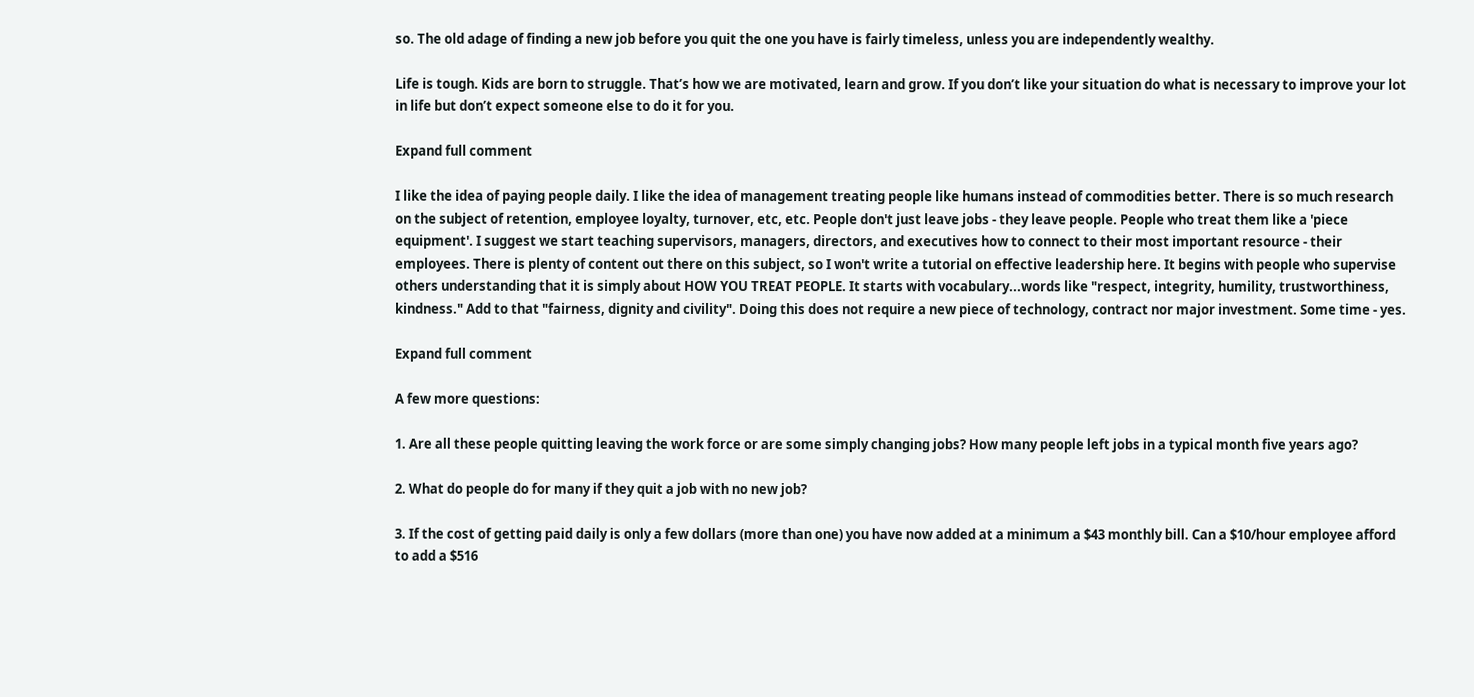so. The old adage of finding a new job before you quit the one you have is fairly timeless, unless you are independently wealthy.

Life is tough. Kids are born to struggle. That’s how we are motivated, learn and grow. If you don’t like your situation do what is necessary to improve your lot in life but don’t expect someone else to do it for you.

Expand full comment

I like the idea of paying people daily. I like the idea of management treating people like humans instead of commodities better. There is so much research on the subject of retention, employee loyalty, turnover, etc, etc. People don't just leave jobs - they leave people. People who treat them like a 'piece equipment'. I suggest we start teaching supervisors, managers, directors, and executives how to connect to their most important resource - their employees. There is plenty of content out there on this subject, so I won't write a tutorial on effective leadership here. It begins with people who supervise others understanding that it is simply about HOW YOU TREAT PEOPLE. It starts with vocabulary...words like "respect, integrity, humility, trustworthiness, kindness." Add to that "fairness, dignity and civility". Doing this does not require a new piece of technology, contract nor major investment. Some time - yes.

Expand full comment

A few more questions:

1. Are all these people quitting leaving the work force or are some simply changing jobs? How many people left jobs in a typical month five years ago?

2. What do people do for many if they quit a job with no new job?

3. If the cost of getting paid daily is only a few dollars (more than one) you have now added at a minimum a $43 monthly bill. Can a $10/hour employee afford to add a $516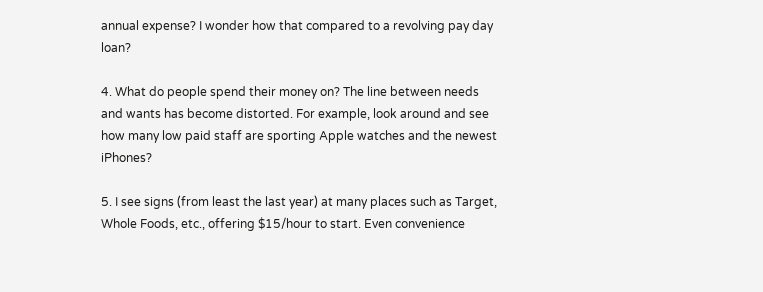annual expense? I wonder how that compared to a revolving pay day loan?

4. What do people spend their money on? The line between needs and wants has become distorted. For example, look around and see how many low paid staff are sporting Apple watches and the newest iPhones?

5. I see signs (from least the last year) at many places such as Target, Whole Foods, etc., offering $15/hour to start. Even convenience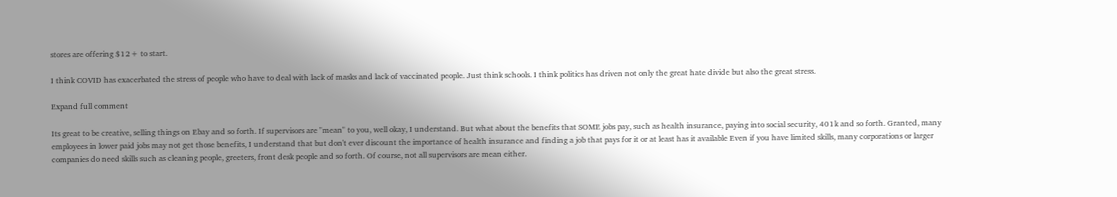stores are offering $12+ to start.

I think COVID has exacerbated the stress of people who have to deal with lack of masks and lack of vaccinated people. Just think schools. I think politics has driven not only the great hate divide but also the great stress.

Expand full comment

Its great to be creative, selling things on Ebay and so forth. If supervisors are "mean" to you, well okay, I understand. But what about the benefits that SOME jobs pay, such as health insurance, paying into social security, 401k and so forth. Granted, many employees in lower paid jobs may not get those benefits, I understand that but don't ever discount the importance of health insurance and finding a job that pays for it or at least has it available Even if you have limited skills, many corporations or larger companies do need skills such as cleaning people, greeters, front desk people and so forth. Of course, not all supervisors are mean either.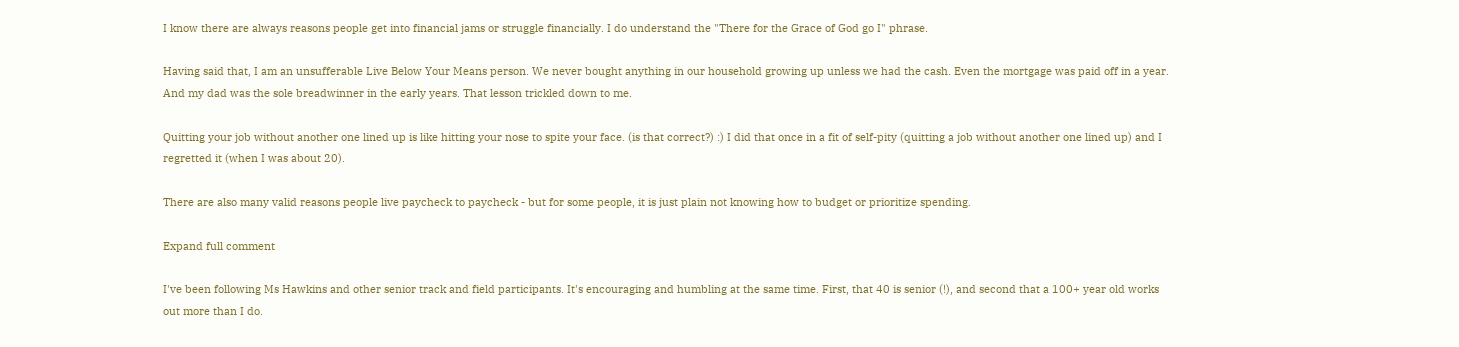I know there are always reasons people get into financial jams or struggle financially. I do understand the "There for the Grace of God go I" phrase.

Having said that, I am an unsufferable Live Below Your Means person. We never bought anything in our household growing up unless we had the cash. Even the mortgage was paid off in a year. And my dad was the sole breadwinner in the early years. That lesson trickled down to me.

Quitting your job without another one lined up is like hitting your nose to spite your face. (is that correct?) :) I did that once in a fit of self-pity (quitting a job without another one lined up) and I regretted it (when I was about 20).

There are also many valid reasons people live paycheck to paycheck - but for some people, it is just plain not knowing how to budget or prioritize spending.

Expand full comment

I've been following Ms Hawkins and other senior track and field participants. It's encouraging and humbling at the same time. First, that 40 is senior (!), and second that a 100+ year old works out more than I do.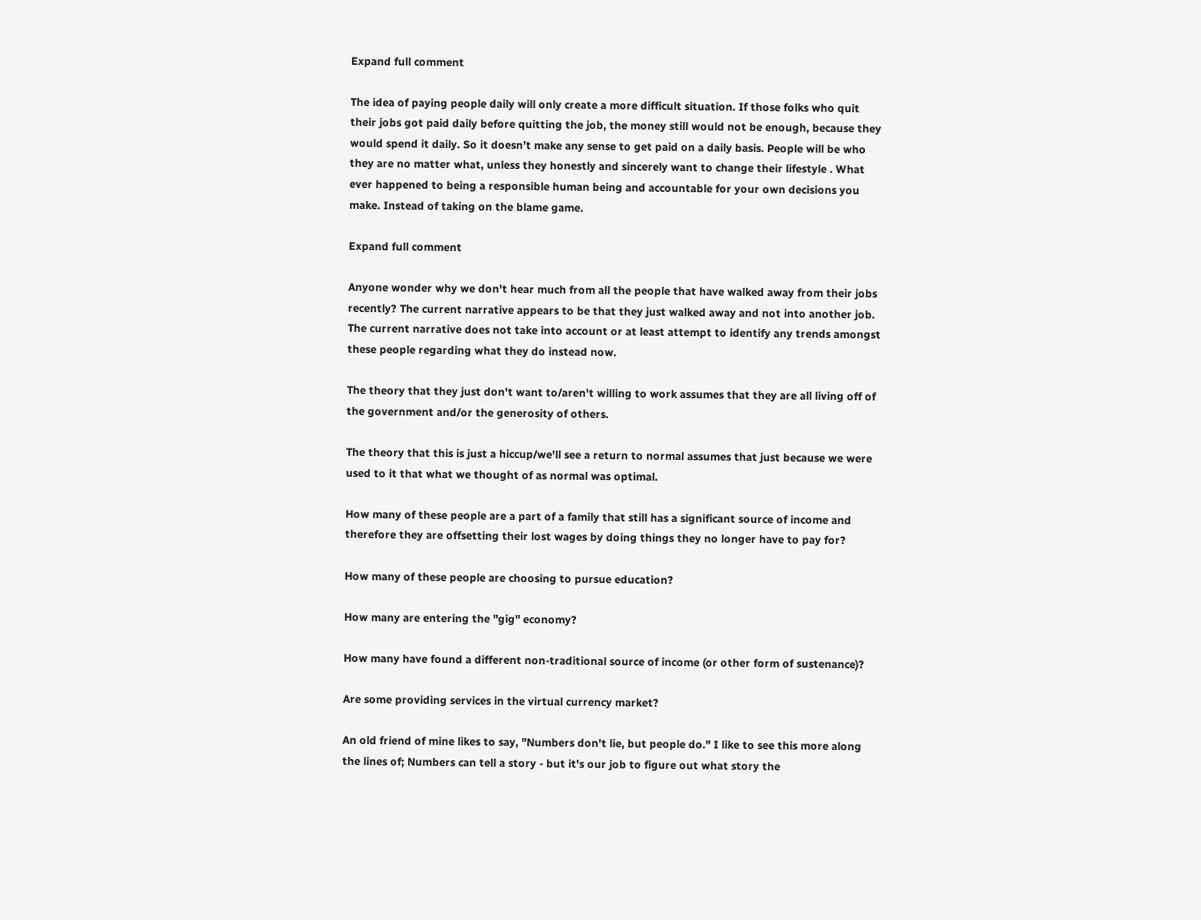Expand full comment

The idea of paying people daily will only create a more difficult situation. If those folks who quit their jobs got paid daily before quitting the job, the money still would not be enough, because they would spend it daily. So it doesn’t make any sense to get paid on a daily basis. People will be who they are no matter what, unless they honestly and sincerely want to change their lifestyle . What ever happened to being a responsible human being and accountable for your own decisions you make. Instead of taking on the blame game.

Expand full comment

Anyone wonder why we don't hear much from all the people that have walked away from their jobs recently? The current narrative appears to be that they just walked away and not into another job. The current narrative does not take into account or at least attempt to identify any trends amongst these people regarding what they do instead now.

The theory that they just don't want to/aren't willing to work assumes that they are all living off of the government and/or the generosity of others.

The theory that this is just a hiccup/we'll see a return to normal assumes that just because we were used to it that what we thought of as normal was optimal.

How many of these people are a part of a family that still has a significant source of income and therefore they are offsetting their lost wages by doing things they no longer have to pay for?

How many of these people are choosing to pursue education?

How many are entering the "gig" economy?

How many have found a different non-traditional source of income (or other form of sustenance)?

Are some providing services in the virtual currency market?

An old friend of mine likes to say, "Numbers don't lie, but people do." I like to see this more along the lines of; Numbers can tell a story - but it's our job to figure out what story the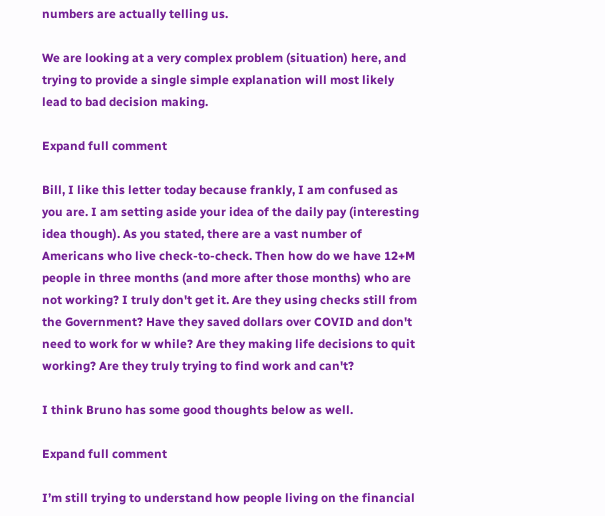numbers are actually telling us.

We are looking at a very complex problem (situation) here, and trying to provide a single simple explanation will most likely lead to bad decision making.

Expand full comment

Bill, I like this letter today because frankly, I am confused as you are. I am setting aside your idea of the daily pay (interesting idea though). As you stated, there are a vast number of Americans who live check-to-check. Then how do we have 12+M people in three months (and more after those months) who are not working? I truly don't get it. Are they using checks still from the Government? Have they saved dollars over COVID and don't need to work for w while? Are they making life decisions to quit working? Are they truly trying to find work and can't?

I think Bruno has some good thoughts below as well.

Expand full comment

I’m still trying to understand how people living on the financial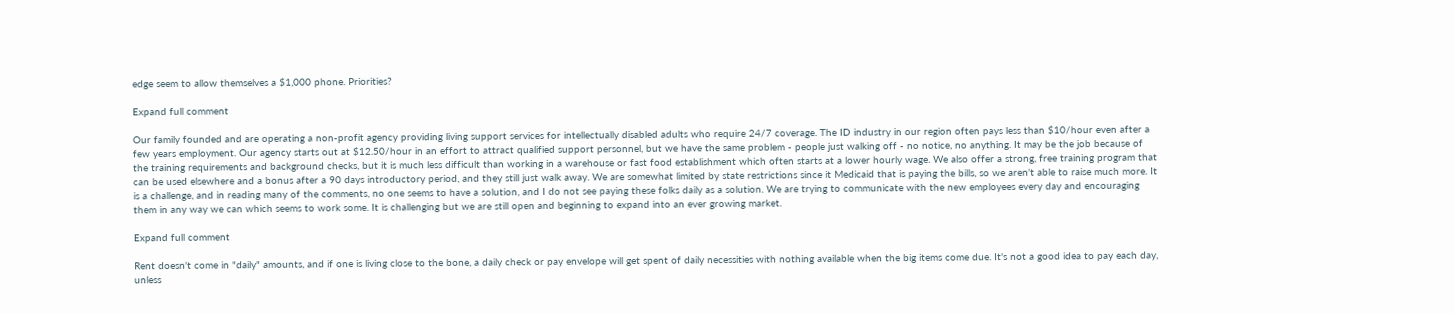edge seem to allow themselves a $1,000 phone. Priorities?

Expand full comment

Our family founded and are operating a non-profit agency providing living support services for intellectually disabled adults who require 24/7 coverage. The ID industry in our region often pays less than $10/hour even after a few years employment. Our agency starts out at $12.50/hour in an effort to attract qualified support personnel, but we have the same problem - people just walking off - no notice, no anything. It may be the job because of the training requirements and background checks, but it is much less difficult than working in a warehouse or fast food establishment which often starts at a lower hourly wage. We also offer a strong, free training program that can be used elsewhere and a bonus after a 90 days introductory period, and they still just walk away. We are somewhat limited by state restrictions since it Medicaid that is paying the bills, so we aren't able to raise much more. It is a challenge, and in reading many of the comments, no one seems to have a solution, and I do not see paying these folks daily as a solution. We are trying to communicate with the new employees every day and encouraging them in any way we can which seems to work some. It is challenging but we are still open and beginning to expand into an ever growing market.

Expand full comment

Rent doesn't come in "daily" amounts, and if one is living close to the bone, a daily check or pay envelope will get spent of daily necessities with nothing available when the big items come due. It's not a good idea to pay each day, unless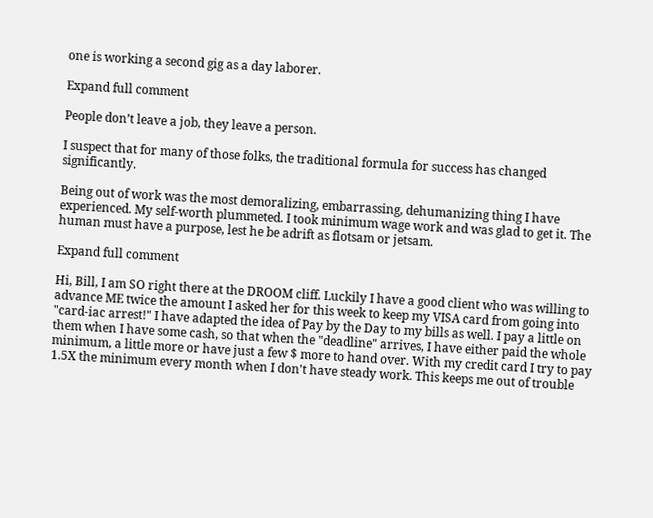one is working a second gig as a day laborer.

Expand full comment

People don’t leave a job, they leave a person.

I suspect that for many of those folks, the traditional formula for success has changed significantly.

Being out of work was the most demoralizing, embarrassing, dehumanizing thing I have experienced. My self-worth plummeted. I took minimum wage work and was glad to get it. The human must have a purpose, lest he be adrift as flotsam or jetsam.

Expand full comment

Hi, Bill, I am SO right there at the DROOM cliff. Luckily I have a good client who was willing to advance ME twice the amount I asked her for this week to keep my VISA card from going into "card-iac arrest!" I have adapted the idea of Pay by the Day to my bills as well. I pay a little on them when I have some cash, so that when the "deadline" arrives, I have either paid the whole minimum, a little more or have just a few $ more to hand over. With my credit card I try to pay 1.5X the minimum every month when I don't have steady work. This keeps me out of trouble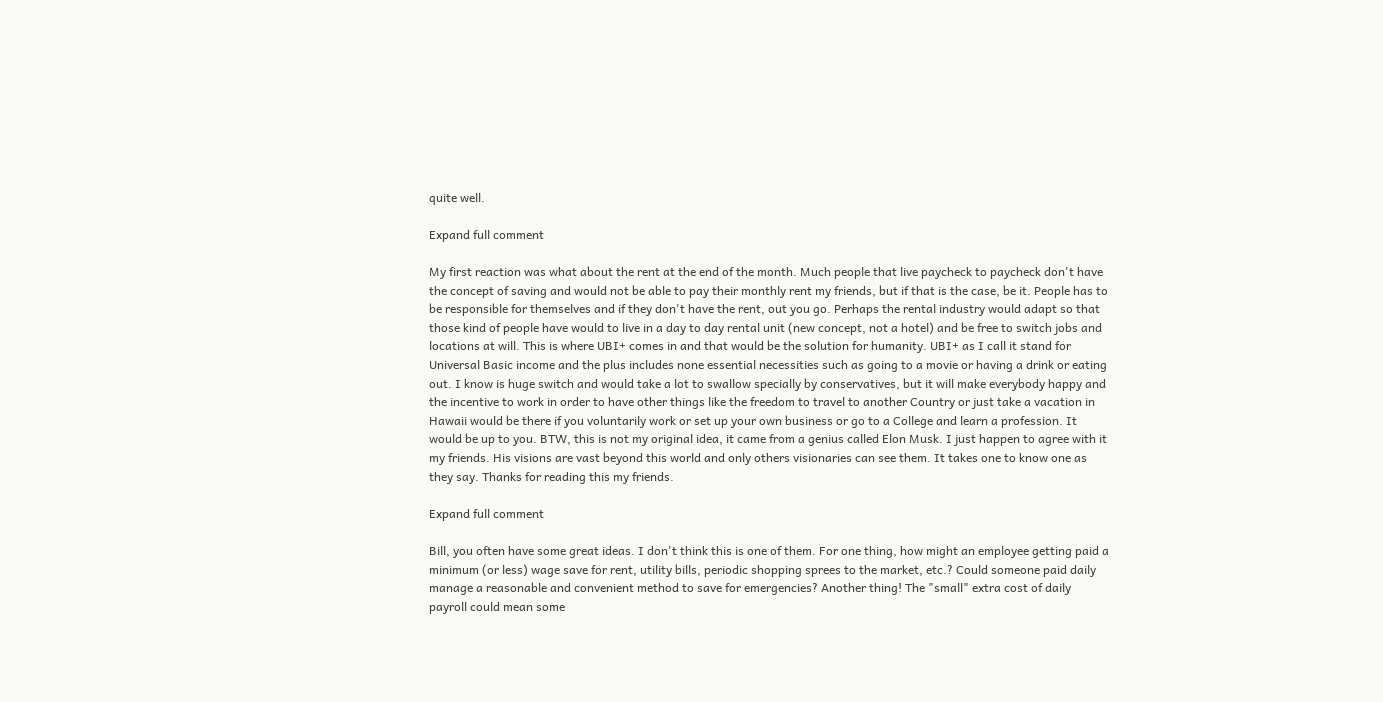quite well.

Expand full comment

My first reaction was what about the rent at the end of the month. Much people that live paycheck to paycheck don't have the concept of saving and would not be able to pay their monthly rent my friends, but if that is the case, be it. People has to be responsible for themselves and if they don't have the rent, out you go. Perhaps the rental industry would adapt so that those kind of people have would to live in a day to day rental unit (new concept, not a hotel) and be free to switch jobs and locations at will. This is where UBI+ comes in and that would be the solution for humanity. UBI+ as I call it stand for Universal Basic income and the plus includes none essential necessities such as going to a movie or having a drink or eating out. I know is huge switch and would take a lot to swallow specially by conservatives, but it will make everybody happy and the incentive to work in order to have other things like the freedom to travel to another Country or just take a vacation in Hawaii would be there if you voluntarily work or set up your own business or go to a College and learn a profession. It would be up to you. BTW, this is not my original idea, it came from a genius called Elon Musk. I just happen to agree with it my friends. His visions are vast beyond this world and only others visionaries can see them. It takes one to know one as they say. Thanks for reading this my friends.

Expand full comment

Bill, you often have some great ideas. I don't think this is one of them. For one thing, how might an employee getting paid a minimum (or less) wage save for rent, utility bills, periodic shopping sprees to the market, etc.? Could someone paid daily manage a reasonable and convenient method to save for emergencies? Another thing! The "small" extra cost of daily payroll could mean some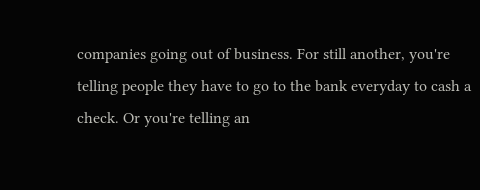companies going out of business. For still another, you're telling people they have to go to the bank everyday to cash a check. Or you're telling an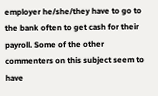employer he/she/they have to go to the bank often to get cash for their payroll. Some of the other commenters on this subject seem to have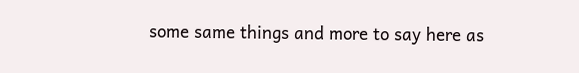some same things and more to say here as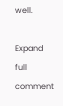well.

Expand full comment